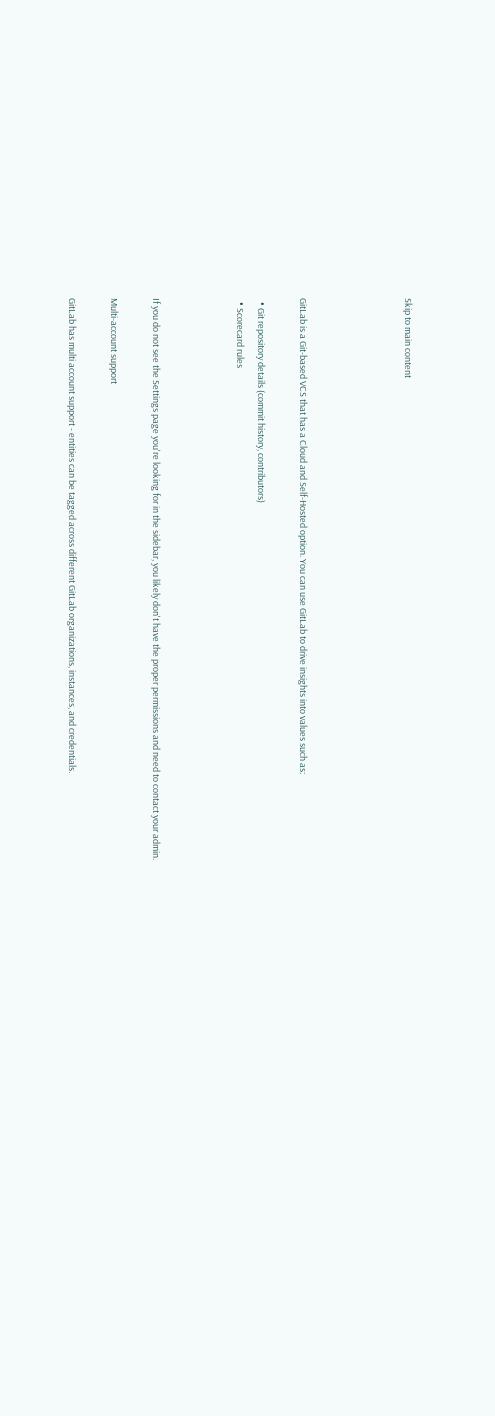Skip to main content




GitLab is a Git-based VCS that has a Cloud and Self-Hosted option. You can use GitLab to drive insights into values such as:

  • Git repository details (commit history, contributors)
  • Scorecard rules



If you do not see the Settings page you're looking for in the sidebar, you likely don't have the proper permissions and need to contact your admin.

Multi-account support

GitLab has multi account support - entities can be tagged across different GitLab organizations, instances, and credentials.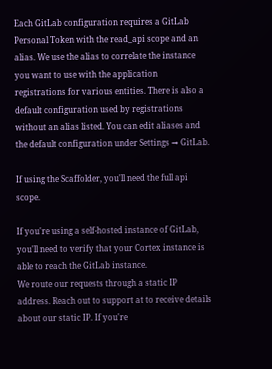Each GitLab configuration requires a GitLab Personal Token with the read_api scope and an alias. We use the alias to correlate the instance you want to use with the application registrations for various entities. There is also a default configuration used by registrations without an alias listed. You can edit aliases and the default configuration under Settings → GitLab.

If using the Scaffolder, you'll need the full api scope.

If you're using a self-hosted instance of GitLab, you'll need to verify that your Cortex instance is able to reach the GitLab instance.
We route our requests through a static IP address. Reach out to support at to receive details about our static IP. If you're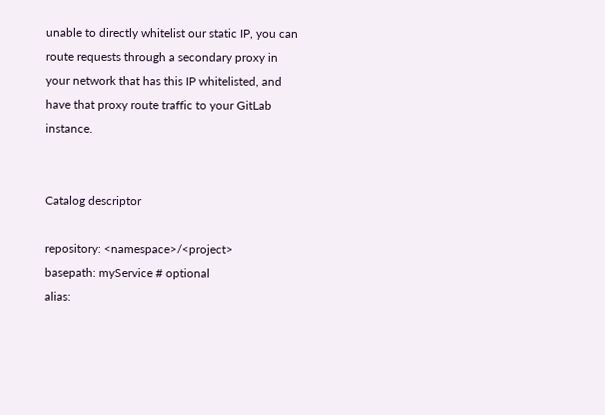unable to directly whitelist our static IP, you can route requests through a secondary proxy in your network that has this IP whitelisted, and have that proxy route traffic to your GitLab instance.


Catalog descriptor

repository: <namespace>/<project>
basepath: myService # optional
alias: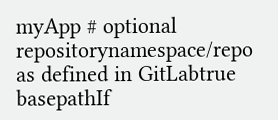myApp # optional
repositorynamespace/repo as defined in GitLabtrue
basepathIf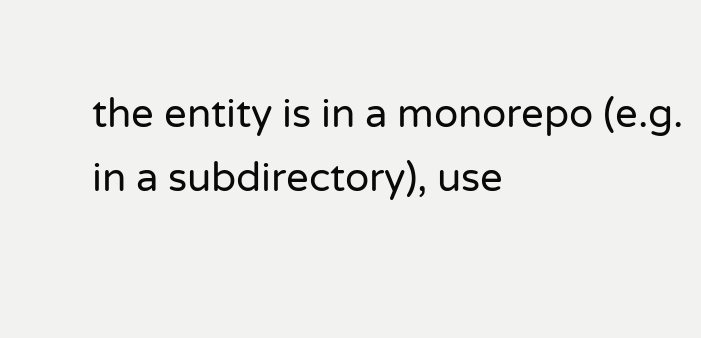the entity is in a monorepo (e.g. in a subdirectory), use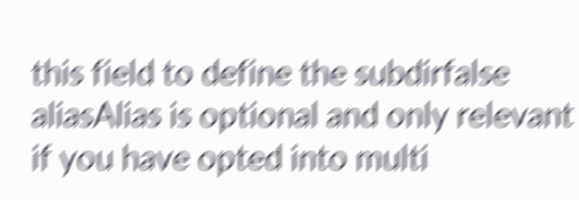this field to define the subdirfalse
aliasAlias is optional and only relevant if you have opted into multi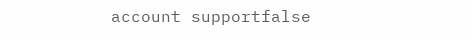account supportfalse